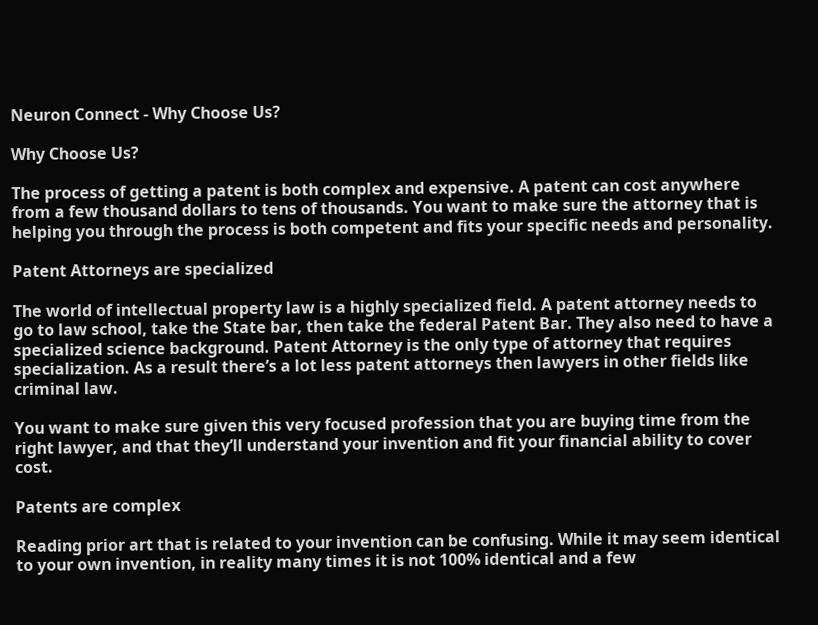Neuron Connect - Why Choose Us?

Why Choose Us?

The process of getting a patent is both complex and expensive. A patent can cost anywhere from a few thousand dollars to tens of thousands. You want to make sure the attorney that is helping you through the process is both competent and fits your specific needs and personality.

Patent Attorneys are specialized

The world of intellectual property law is a highly specialized field. A patent attorney needs to go to law school, take the State bar, then take the federal Patent Bar. They also need to have a specialized science background. Patent Attorney is the only type of attorney that requires specialization. As a result there’s a lot less patent attorneys then lawyers in other fields like criminal law.

You want to make sure given this very focused profession that you are buying time from the right lawyer, and that they’ll understand your invention and fit your financial ability to cover cost.

Patents are complex

Reading prior art that is related to your invention can be confusing. While it may seem identical to your own invention, in reality many times it is not 100% identical and a few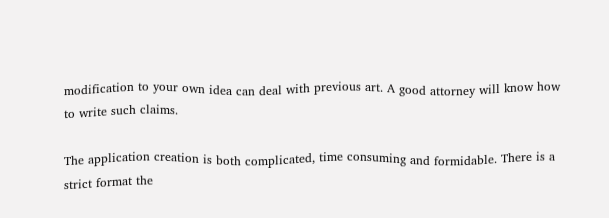modification to your own idea can deal with previous art. A good attorney will know how to write such claims.

The application creation is both complicated, time consuming and formidable. There is a strict format the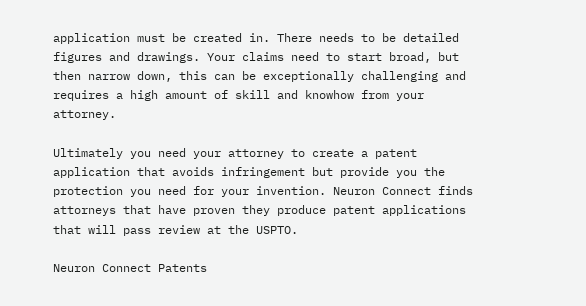application must be created in. There needs to be detailed figures and drawings. Your claims need to start broad, but then narrow down, this can be exceptionally challenging and requires a high amount of skill and knowhow from your attorney.

Ultimately you need your attorney to create a patent application that avoids infringement but provide you the protection you need for your invention. Neuron Connect finds attorneys that have proven they produce patent applications that will pass review at the USPTO.

Neuron Connect Patents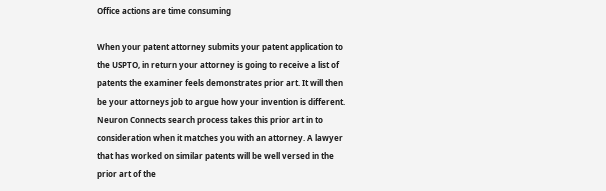Office actions are time consuming

When your patent attorney submits your patent application to the USPTO, in return your attorney is going to receive a list of patents the examiner feels demonstrates prior art. It will then be your attorneys job to argue how your invention is different. Neuron Connects search process takes this prior art in to consideration when it matches you with an attorney. A lawyer that has worked on similar patents will be well versed in the prior art of the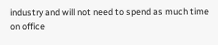industry and will not need to spend as much time on office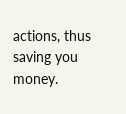actions, thus saving you money.